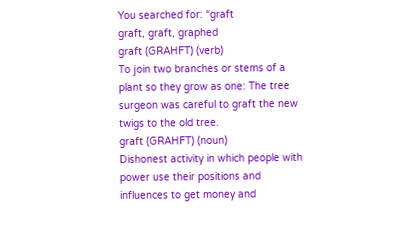You searched for: “graft
graft, graft, graphed
graft (GRAHFT) (verb)
To join two branches or stems of a plant so they grow as one: The tree surgeon was careful to graft the new twigs to the old tree.
graft (GRAHFT) (noun)
Dishonest activity in which people with power use their positions and influences to get money and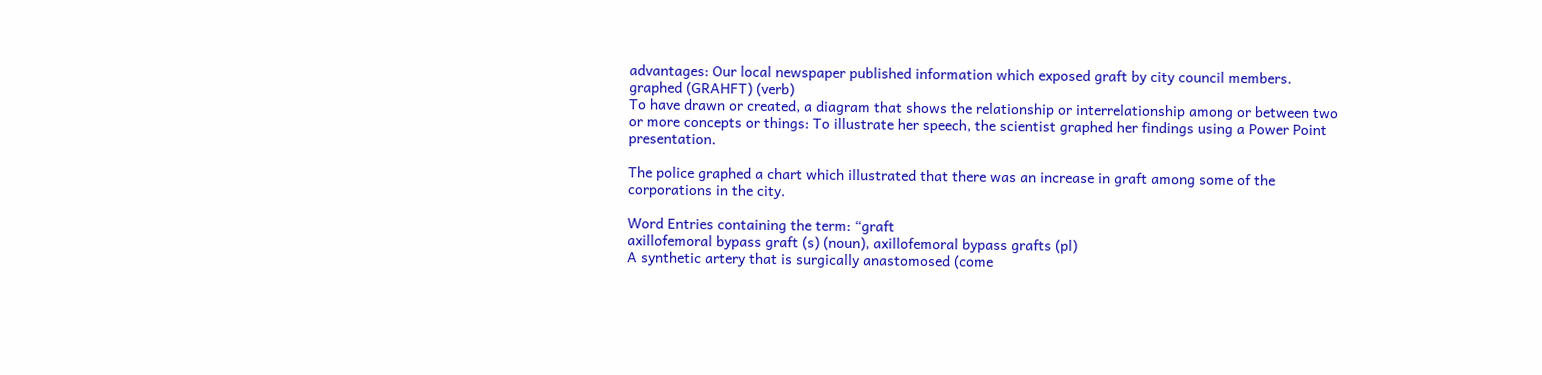advantages: Our local newspaper published information which exposed graft by city council members.
graphed (GRAHFT) (verb)
To have drawn or created, a diagram that shows the relationship or interrelationship among or between two or more concepts or things: To illustrate her speech, the scientist graphed her findings using a Power Point presentation.

The police graphed a chart which illustrated that there was an increase in graft among some of the corporations in the city.

Word Entries containing the term: “graft
axillofemoral bypass graft (s) (noun), axillofemoral bypass grafts (pl)
A synthetic artery that is surgically anastomosed (come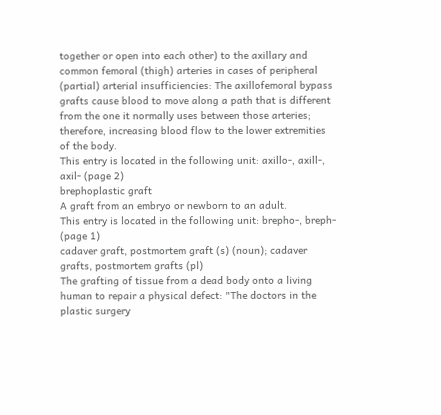together or open into each other) to the axillary and common femoral (thigh) arteries in cases of peripheral (partial) arterial insufficiencies: The axillofemoral bypass grafts cause blood to move along a path that is different from the one it normally uses between those arteries; therefore, increasing blood flow to the lower extremities of the body.
This entry is located in the following unit: axillo-, axill-, axil- (page 2)
brephoplastic graft
A graft from an embryo or newborn to an adult.
This entry is located in the following unit: brepho-, breph- (page 1)
cadaver graft, postmortem graft (s) (noun); cadaver grafts, postmortem grafts (pl)
The grafting of tissue from a dead body onto a living human to repair a physical defect: "The doctors in the plastic surgery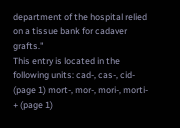department of the hospital relied on a tissue bank for cadaver grafts."
This entry is located in the following units: cad-, cas-, cid- (page 1) mort-, mor-, mori-, morti- + (page 1)